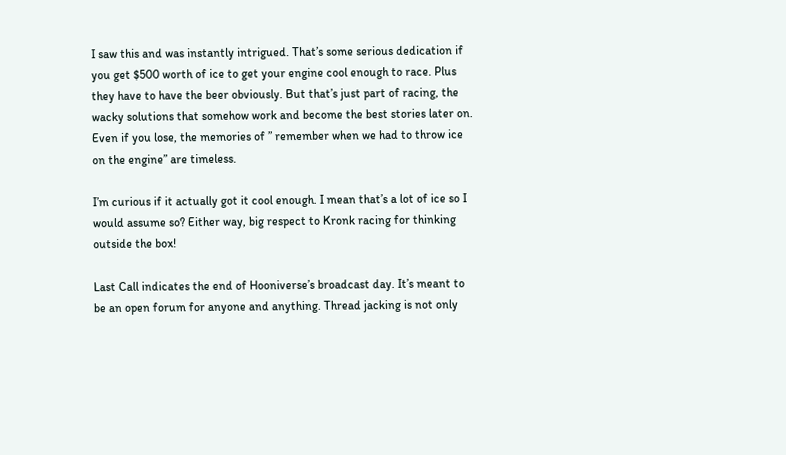I saw this and was instantly intrigued. That’s some serious dedication if you get $500 worth of ice to get your engine cool enough to race. Plus they have to have the beer obviously. But that’s just part of racing, the wacky solutions that somehow work and become the best stories later on. Even if you lose, the memories of ” remember when we had to throw ice on the engine” are timeless.

I’m curious if it actually got it cool enough. I mean that’s a lot of ice so I would assume so? Either way, big respect to Kronk racing for thinking outside the box!

Last Call indicates the end of Hooniverse’s broadcast day. It’s meant to be an open forum for anyone and anything. Thread jacking is not only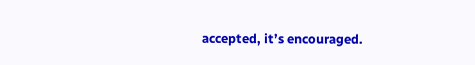accepted, it’s encouraged.